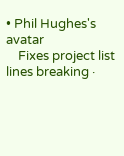• Phil Hughes's avatar
    Fixes project list lines breaking ·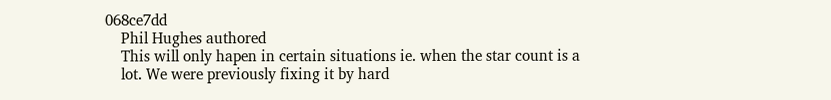068ce7dd
    Phil Hughes authored
    This will only hapen in certain situations ie. when the star count is a
    lot. We were previously fixing it by hard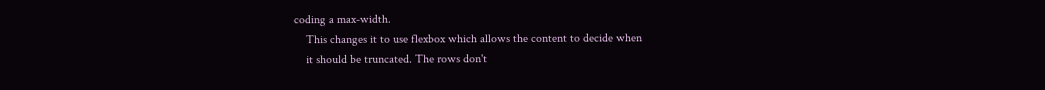coding a max-width.
    This changes it to use flexbox which allows the content to decide when
    it should be truncated. The rows don't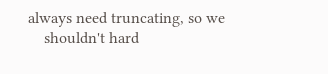always need truncating, so we
    shouldn't hard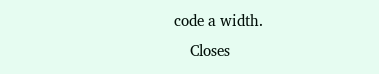code a width.
    Closes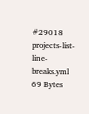#29018
projects-list-line-breaks.yml 69 Bytes